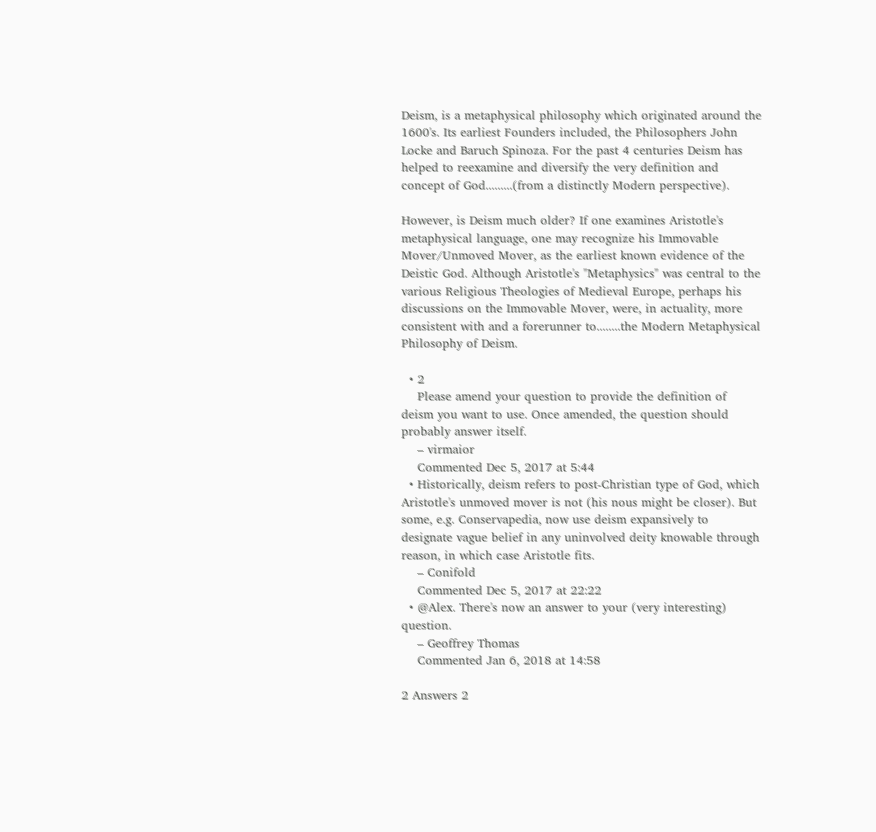Deism, is a metaphysical philosophy which originated around the 1600's. Its earliest Founders included, the Philosophers John Locke and Baruch Spinoza. For the past 4 centuries Deism has helped to reexamine and diversify the very definition and concept of God.........(from a distinctly Modern perspective).

However, is Deism much older? If one examines Aristotle's metaphysical language, one may recognize his Immovable Mover/Unmoved Mover, as the earliest known evidence of the Deistic God. Although Aristotle's "Metaphysics" was central to the various Religious Theologies of Medieval Europe, perhaps his discussions on the Immovable Mover, were, in actuality, more consistent with and a forerunner to........the Modern Metaphysical Philosophy of Deism.

  • 2
    Please amend your question to provide the definition of deism you want to use. Once amended, the question should probably answer itself.
    – virmaior
    Commented Dec 5, 2017 at 5:44
  • Historically, deism refers to post-Christian type of God, which Aristotle's unmoved mover is not (his nous might be closer). But some, e.g. Conservapedia, now use deism expansively to designate vague belief in any uninvolved deity knowable through reason, in which case Aristotle fits.
    – Conifold
    Commented Dec 5, 2017 at 22:22
  • @Alex. There's now an answer to your (very interesting) question.
    – Geoffrey Thomas
    Commented Jan 6, 2018 at 14:58

2 Answers 2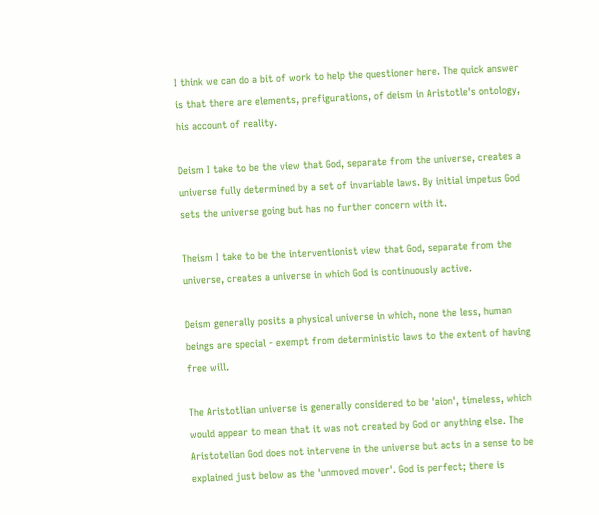I think we can do a bit of work to help the questioner here. The quick answer is that there are elements, prefigurations, of deism in Aristotle's ontology, his account of reality.

Deism I take to be the view that God, separate from the universe, creates a universe fully determined by a set of invariable laws. By initial impetus God sets the universe going but has no further concern with it.

Theism I take to be the interventionist view that God, separate from the universe, creates a universe in which God is continuously active.

Deism generally posits a physical universe in which, none the less, human beings are special - exempt from deterministic laws to the extent of having free will.

The Aristotlian universe is generally considered to be 'aion', timeless, which would appear to mean that it was not created by God or anything else. The Aristotelian God does not intervene in the universe but acts in a sense to be explained just below as the 'unmoved mover'. God is perfect; there is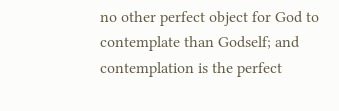no other perfect object for God to contemplate than Godself; and contemplation is the perfect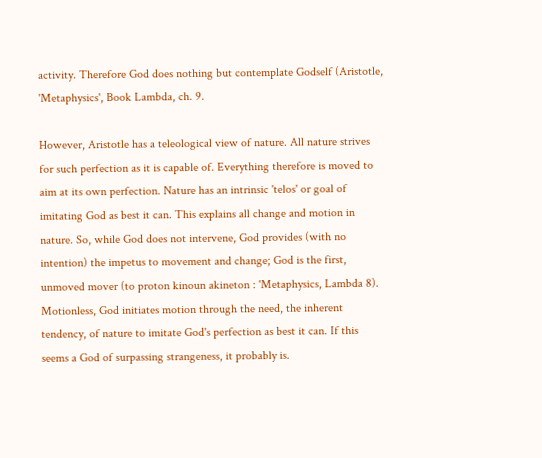activity. Therefore God does nothing but contemplate Godself (Aristotle, 'Metaphysics', Book Lambda, ch. 9.

However, Aristotle has a teleological view of nature. All nature strives for such perfection as it is capable of. Everything therefore is moved to aim at its own perfection. Nature has an intrinsic 'telos' or goal of imitating God as best it can. This explains all change and motion in nature. So, while God does not intervene, God provides (with no intention) the impetus to movement and change; God is the first, unmoved mover (to proton kinoun akineton : 'Metaphysics, Lambda 8). Motionless, God initiates motion through the need, the inherent tendency, of nature to imitate God's perfection as best it can. If this seems a God of surpassing strangeness, it probably is.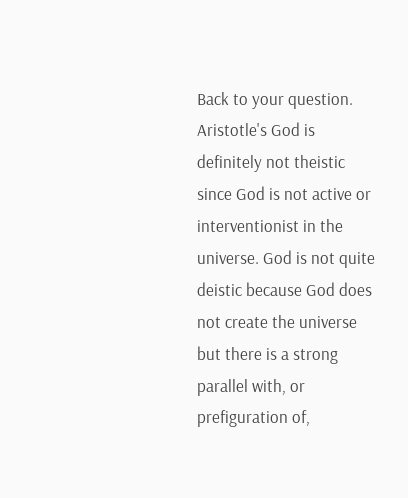Back to your question. Aristotle's God is definitely not theistic since God is not active or interventionist in the universe. God is not quite deistic because God does not create the universe but there is a strong parallel with, or prefiguration of,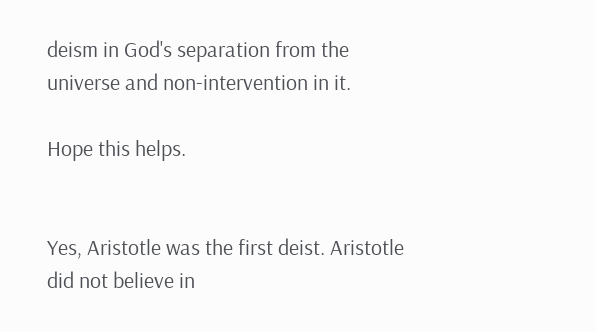deism in God's separation from the universe and non-intervention in it.

Hope this helps.


Yes, Aristotle was the first deist. Aristotle did not believe in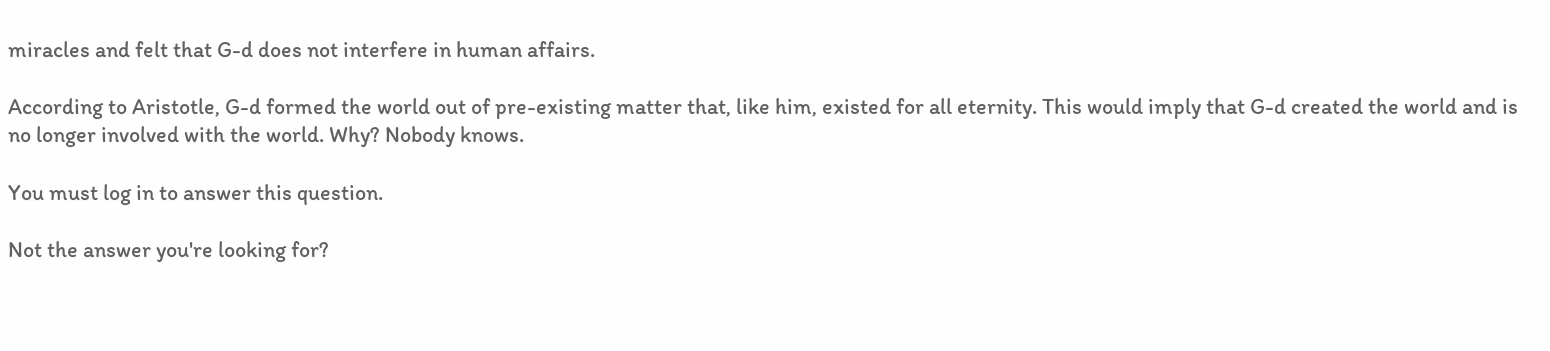miracles and felt that G-d does not interfere in human affairs.

According to Aristotle, G-d formed the world out of pre-existing matter that, like him, existed for all eternity. This would imply that G-d created the world and is no longer involved with the world. Why? Nobody knows.

You must log in to answer this question.

Not the answer you're looking for?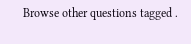Browse other questions tagged .